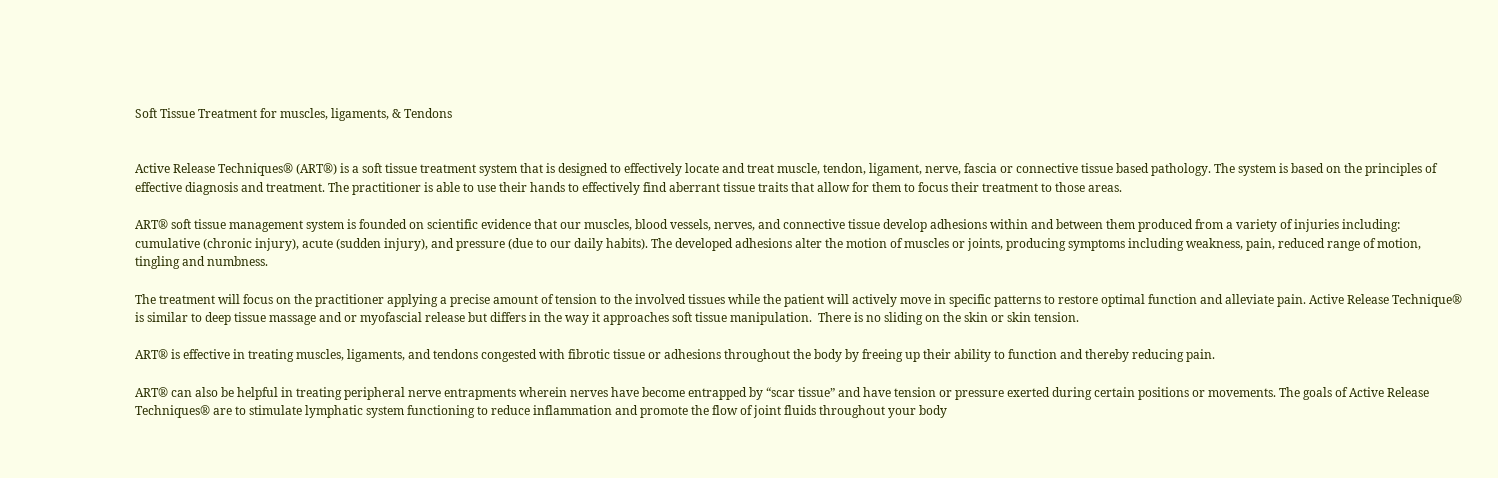Soft Tissue Treatment for muscles, ligaments, & Tendons


Active Release Techniques® (ART®) is a soft tissue treatment system that is designed to effectively locate and treat muscle, tendon, ligament, nerve, fascia or connective tissue based pathology. The system is based on the principles of effective diagnosis and treatment. The practitioner is able to use their hands to effectively find aberrant tissue traits that allow for them to focus their treatment to those areas.

ART® soft tissue management system is founded on scientific evidence that our muscles, blood vessels, nerves, and connective tissue develop adhesions within and between them produced from a variety of injuries including: cumulative (chronic injury), acute (sudden injury), and pressure (due to our daily habits). The developed adhesions alter the motion of muscles or joints, producing symptoms including weakness, pain, reduced range of motion, tingling and numbness.

The treatment will focus on the practitioner applying a precise amount of tension to the involved tissues while the patient will actively move in specific patterns to restore optimal function and alleviate pain. Active Release Technique® is similar to deep tissue massage and or myofascial release but differs in the way it approaches soft tissue manipulation.  There is no sliding on the skin or skin tension.

ART® is effective in treating muscles, ligaments, and tendons congested with fibrotic tissue or adhesions throughout the body by freeing up their ability to function and thereby reducing pain.

ART® can also be helpful in treating peripheral nerve entrapments wherein nerves have become entrapped by “scar tissue” and have tension or pressure exerted during certain positions or movements. The goals of Active Release Techniques® are to stimulate lymphatic system functioning to reduce inflammation and promote the flow of joint fluids throughout your body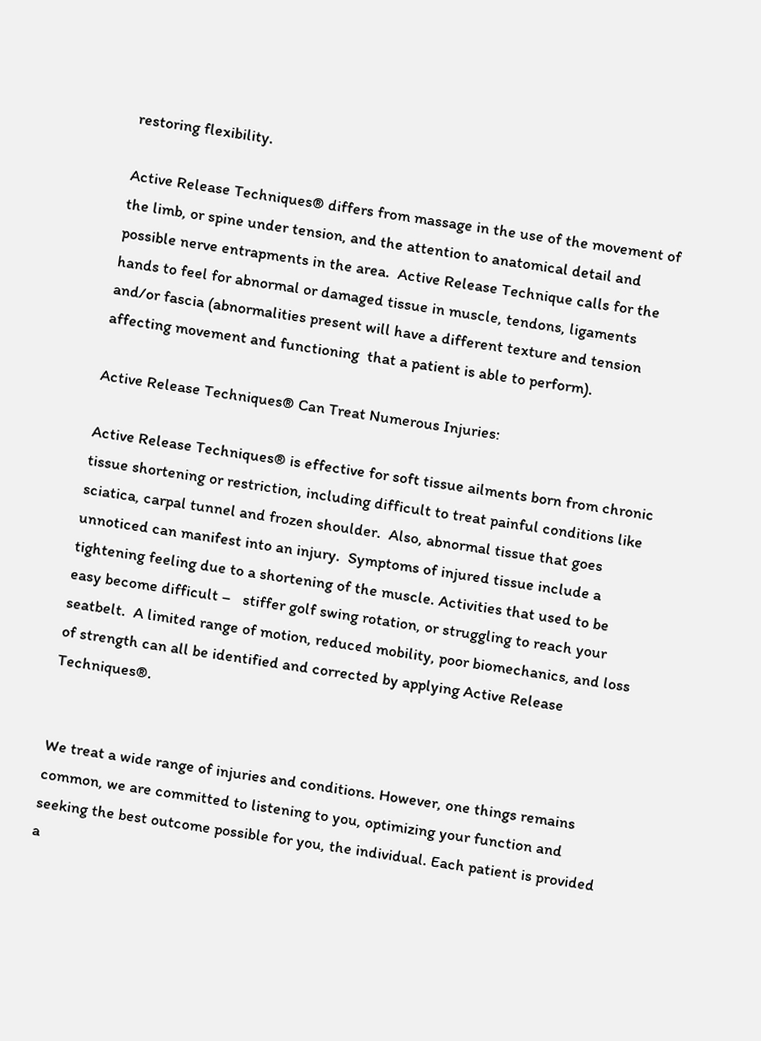restoring flexibility.

Active Release Techniques® differs from massage in the use of the movement of the limb, or spine under tension, and the attention to anatomical detail and possible nerve entrapments in the area.  Active Release Technique calls for the hands to feel for abnormal or damaged tissue in muscle, tendons, ligaments and/or fascia (abnormalities present will have a different texture and tension affecting movement and functioning  that a patient is able to perform).

Active Release Techniques® Can Treat Numerous Injuries:

Active Release Techniques® is effective for soft tissue ailments born from chronic tissue shortening or restriction, including difficult to treat painful conditions like sciatica, carpal tunnel and frozen shoulder.  Also, abnormal tissue that goes unnoticed can manifest into an injury.  Symptoms of injured tissue include a tightening feeling due to a shortening of the muscle. Activities that used to be easy become difficult –   stiffer golf swing rotation, or struggling to reach your seatbelt.  A limited range of motion, reduced mobility, poor biomechanics, and loss of strength can all be identified and corrected by applying Active Release Techniques®.


We treat a wide range of injuries and conditions. However, one things remains common, we are committed to listening to you, optimizing your function and seeking the best outcome possible for you, the individual. Each patient is provided a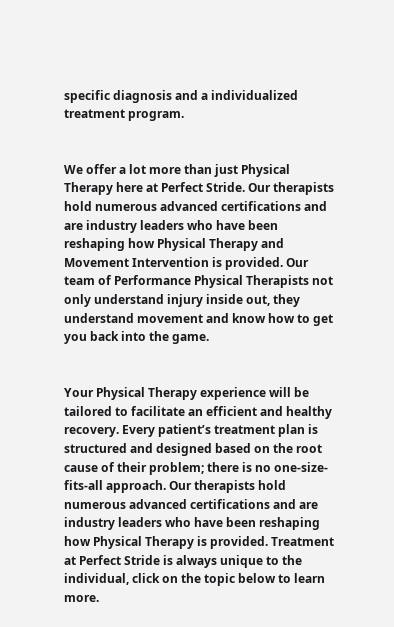specific diagnosis and a individualized treatment program.


We offer a lot more than just Physical Therapy here at Perfect Stride. Our therapists hold numerous advanced certifications and are industry leaders who have been reshaping how Physical Therapy and Movement Intervention is provided. Our team of Performance Physical Therapists not only understand injury inside out, they understand movement and know how to get you back into the game.


Your Physical Therapy experience will be tailored to facilitate an efficient and healthy recovery. Every patient’s treatment plan is structured and designed based on the root cause of their problem; there is no one-size-fits-all approach. Our therapists hold numerous advanced certifications and are industry leaders who have been reshaping how Physical Therapy is provided. Treatment at Perfect Stride is always unique to the individual, click on the topic below to learn more.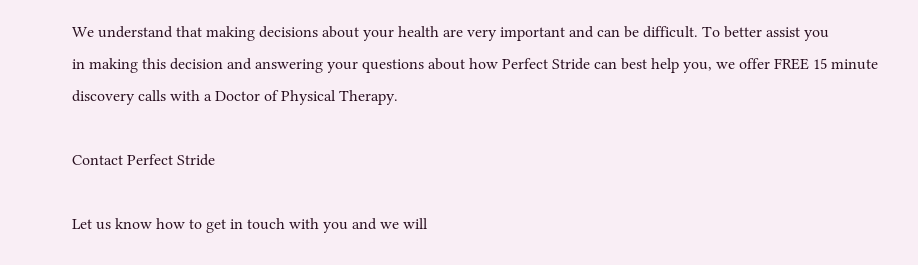We understand that making decisions about your health are very important and can be difficult. To better assist you
in making this decision and answering your questions about how Perfect Stride can best help you, we offer FREE 15 minute discovery calls with a Doctor of Physical Therapy.

Contact Perfect Stride

Let us know how to get in touch with you and we will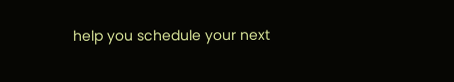help you schedule your next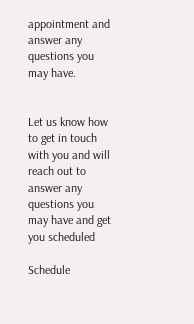appointment and answer any questions you may have.


Let us know how to get in touch with you and will reach out to answer any questions you may have and get you scheduled

Schedule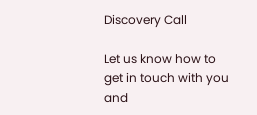Discovery Call

Let us know how to get in touch with you and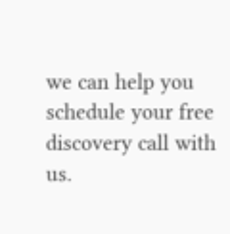we can help you schedule your free discovery call with us.